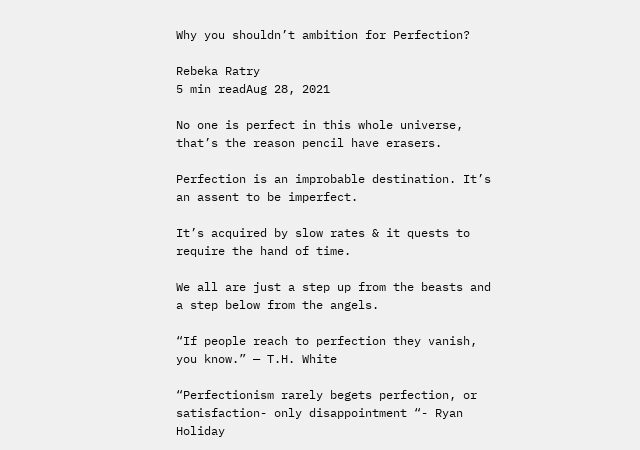Why you shouldn’t ambition for Perfection?

Rebeka Ratry
5 min readAug 28, 2021

No one is perfect in this whole universe, that’s the reason pencil have erasers.

Perfection is an improbable destination. It’s an assent to be imperfect.

It’s acquired by slow rates & it quests to require the hand of time.

We all are just a step up from the beasts and a step below from the angels.

“If people reach to perfection they vanish, you know.” — T.H. White

“Perfectionism rarely begets perfection, or satisfaction- only disappointment “- Ryan Holiday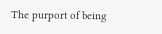The purport of being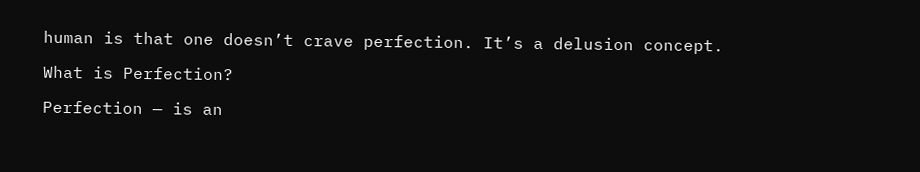human is that one doesn’t crave perfection. It’s a delusion concept.

What is Perfection?

Perfection — is an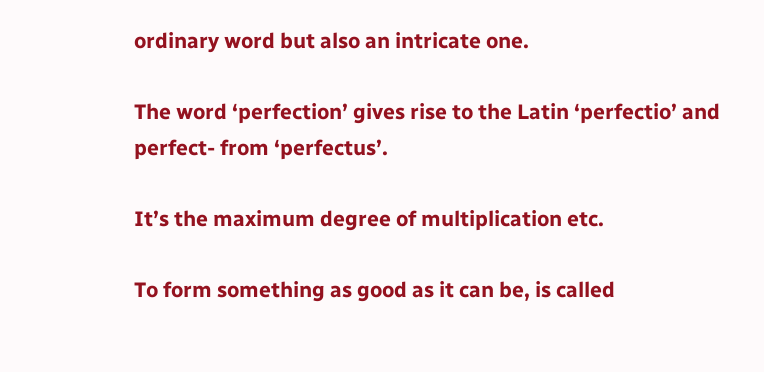ordinary word but also an intricate one.

The word ‘perfection’ gives rise to the Latin ‘perfectio’ and perfect- from ‘perfectus’.

It’s the maximum degree of multiplication etc.

To form something as good as it can be, is called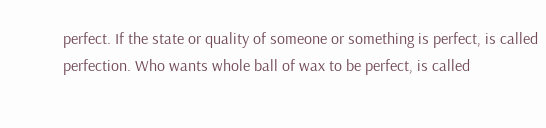perfect. If the state or quality of someone or something is perfect, is called perfection. Who wants whole ball of wax to be perfect, is called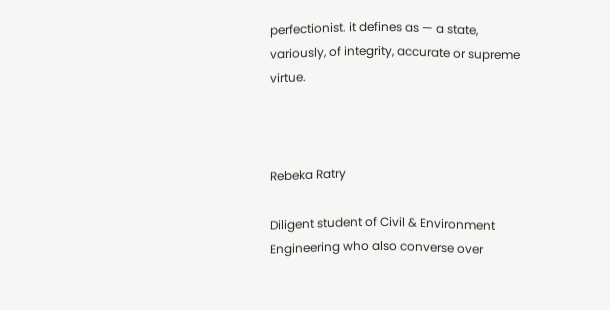perfectionist. it defines as — a state, variously, of integrity, accurate or supreme virtue.



Rebeka Ratry

Diligent student of Civil & Environment Engineering who also converse over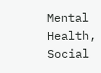Mental Health, Social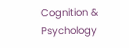Cognition & Psychology